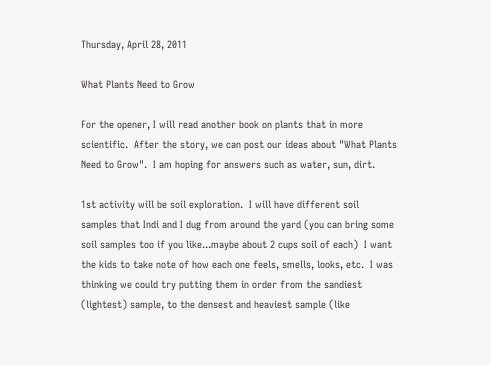Thursday, April 28, 2011

What Plants Need to Grow

For the opener, I will read another book on plants that in more scientific.  After the story, we can post our ideas about "What Plants Need to Grow".  I am hoping for answers such as water, sun, dirt.

1st activity will be soil exploration.  I will have different soil samples that Indi and I dug from around the yard (you can bring some soil samples too if you like...maybe about 2 cups soil of each)  I want the kids to take note of how each one feels, smells, looks, etc.  I was thinking we could try putting them in order from the sandiest (lightest) sample, to the densest and heaviest sample (like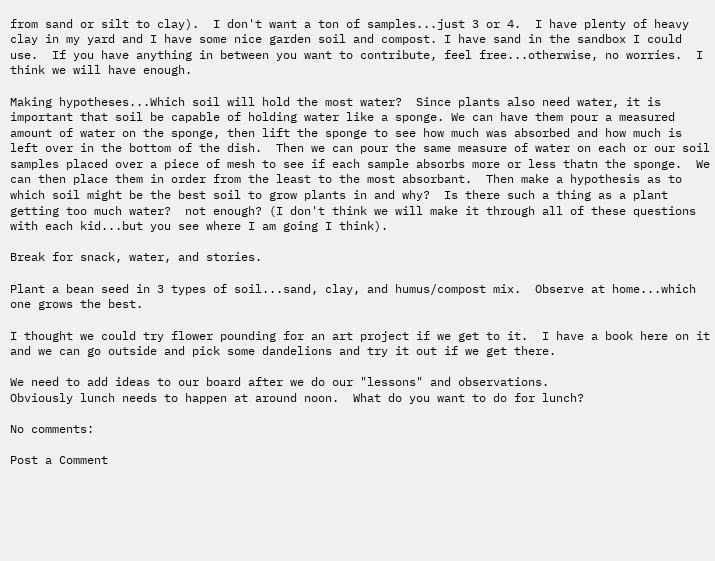from sand or silt to clay).  I don't want a ton of samples...just 3 or 4.  I have plenty of heavy clay in my yard and I have some nice garden soil and compost. I have sand in the sandbox I could use.  If you have anything in between you want to contribute, feel free...otherwise, no worries.  I think we will have enough.

Making hypotheses...Which soil will hold the most water?  Since plants also need water, it is important that soil be capable of holding water like a sponge. We can have them pour a measured amount of water on the sponge, then lift the sponge to see how much was absorbed and how much is left over in the bottom of the dish.  Then we can pour the same measure of water on each or our soil samples placed over a piece of mesh to see if each sample absorbs more or less thatn the sponge.  We can then place them in order from the least to the most absorbant.  Then make a hypothesis as to which soil might be the best soil to grow plants in and why?  Is there such a thing as a plant getting too much water?  not enough? (I don't think we will make it through all of these questions with each kid...but you see where I am going I think).

Break for snack, water, and stories.

Plant a bean seed in 3 types of soil...sand, clay, and humus/compost mix.  Observe at home...which one grows the best.

I thought we could try flower pounding for an art project if we get to it.  I have a book here on it and we can go outside and pick some dandelions and try it out if we get there.

We need to add ideas to our board after we do our "lessons" and observations.
Obviously lunch needs to happen at around noon.  What do you want to do for lunch?

No comments:

Post a Comment